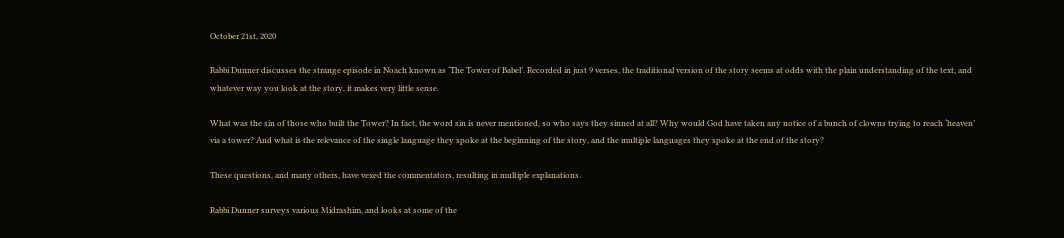October 21st, 2020

Rabbi Dunner discusses the strange episode in Noach known as ‘The Tower of Babel’. Recorded in just 9 verses, the traditional version of the story seems at odds with the plain understanding of the text, and whatever way you look at the story, it makes very little sense.

What was the sin of those who built the Tower? In fact, the word sin is never mentioned, so who says they sinned at all? Why would God have taken any notice of a bunch of clowns trying to reach ‘heaven’ via a tower? And what is the relevance of the single language they spoke at the beginning of the story, and the multiple languages they spoke at the end of the story?

These questions, and many others, have vexed the commentators, resulting in multiple explanations.

Rabbi Dunner surveys various Midrashim, and looks at some of the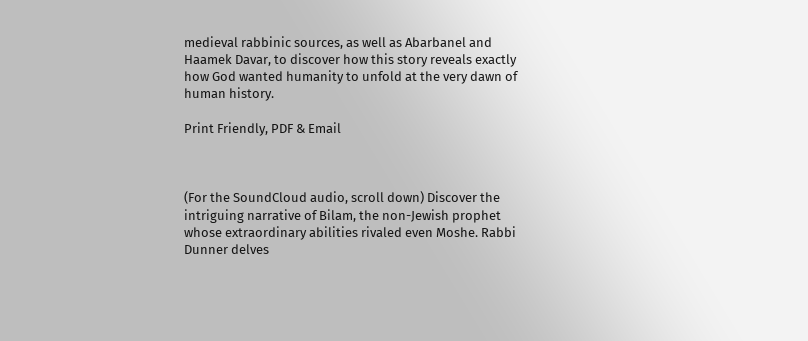medieval rabbinic sources, as well as Abarbanel and Haamek Davar, to discover how this story reveals exactly how God wanted humanity to unfold at the very dawn of human history.

Print Friendly, PDF & Email



(For the SoundCloud audio, scroll down) Discover the intriguing narrative of Bilam, the non-Jewish prophet whose extraordinary abilities rivaled even Moshe. Rabbi Dunner delves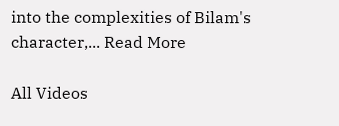into the complexities of Bilam's character,... Read More

All Videos